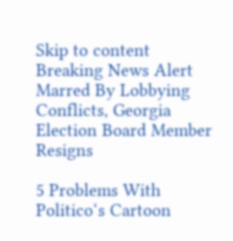Skip to content
Breaking News Alert Marred By Lobbying Conflicts, Georgia Election Board Member Resigns

5 Problems With Politico‘s Cartoon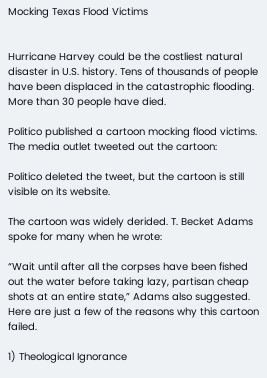Mocking Texas Flood Victims


Hurricane Harvey could be the costliest natural disaster in U.S. history. Tens of thousands of people have been displaced in the catastrophic flooding. More than 30 people have died.

Politico published a cartoon mocking flood victims. The media outlet tweeted out the cartoon:

Politico deleted the tweet, but the cartoon is still visible on its website.

The cartoon was widely derided. T. Becket Adams spoke for many when he wrote:

“Wait until after all the corpses have been fished out the water before taking lazy, partisan cheap shots at an entire state,” Adams also suggested. Here are just a few of the reasons why this cartoon failed.

1) Theological Ignorance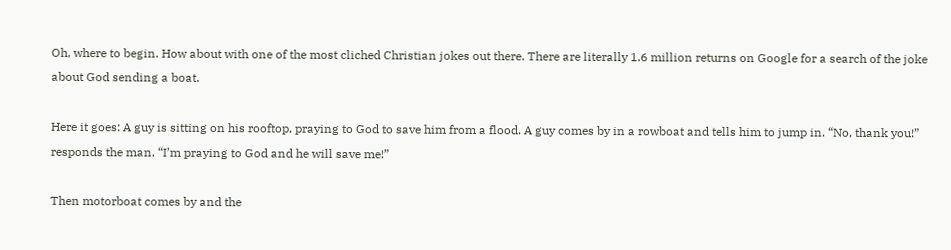Oh, where to begin. How about with one of the most cliched Christian jokes out there. There are literally 1.6 million returns on Google for a search of the joke about God sending a boat.

Here it goes: A guy is sitting on his rooftop, praying to God to save him from a flood. A guy comes by in a rowboat and tells him to jump in. “No, thank you!” responds the man. “I’m praying to God and he will save me!”

Then motorboat comes by and the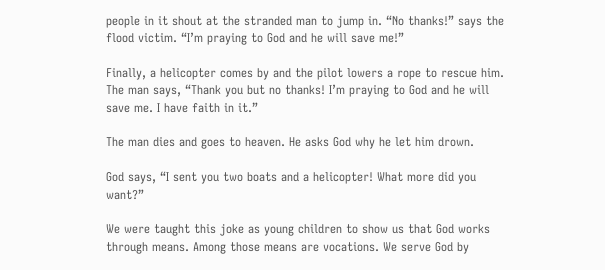people in it shout at the stranded man to jump in. “No thanks!” says the flood victim. “I’m praying to God and he will save me!”

Finally, a helicopter comes by and the pilot lowers a rope to rescue him. The man says, “Thank you but no thanks! I’m praying to God and he will save me. I have faith in it.”

The man dies and goes to heaven. He asks God why he let him drown.

God says, “I sent you two boats and a helicopter! What more did you want?”

We were taught this joke as young children to show us that God works through means. Among those means are vocations. We serve God by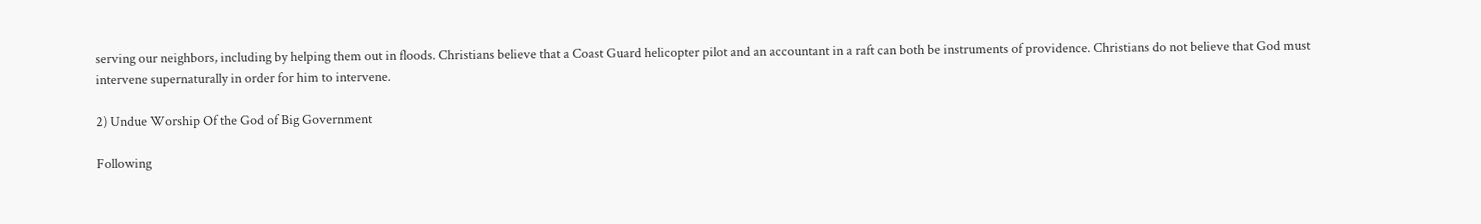serving our neighbors, including by helping them out in floods. Christians believe that a Coast Guard helicopter pilot and an accountant in a raft can both be instruments of providence. Christians do not believe that God must intervene supernaturally in order for him to intervene.

2) Undue Worship Of the God of Big Government

Following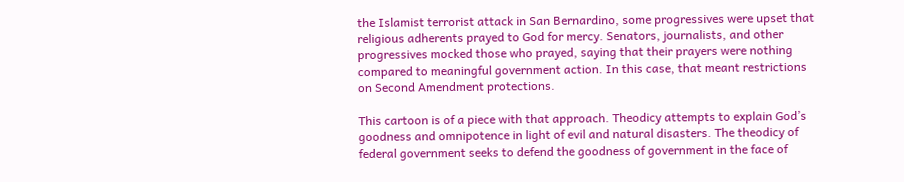the Islamist terrorist attack in San Bernardino, some progressives were upset that religious adherents prayed to God for mercy. Senators, journalists, and other progressives mocked those who prayed, saying that their prayers were nothing compared to meaningful government action. In this case, that meant restrictions on Second Amendment protections.

This cartoon is of a piece with that approach. Theodicy attempts to explain God’s goodness and omnipotence in light of evil and natural disasters. The theodicy of federal government seeks to defend the goodness of government in the face of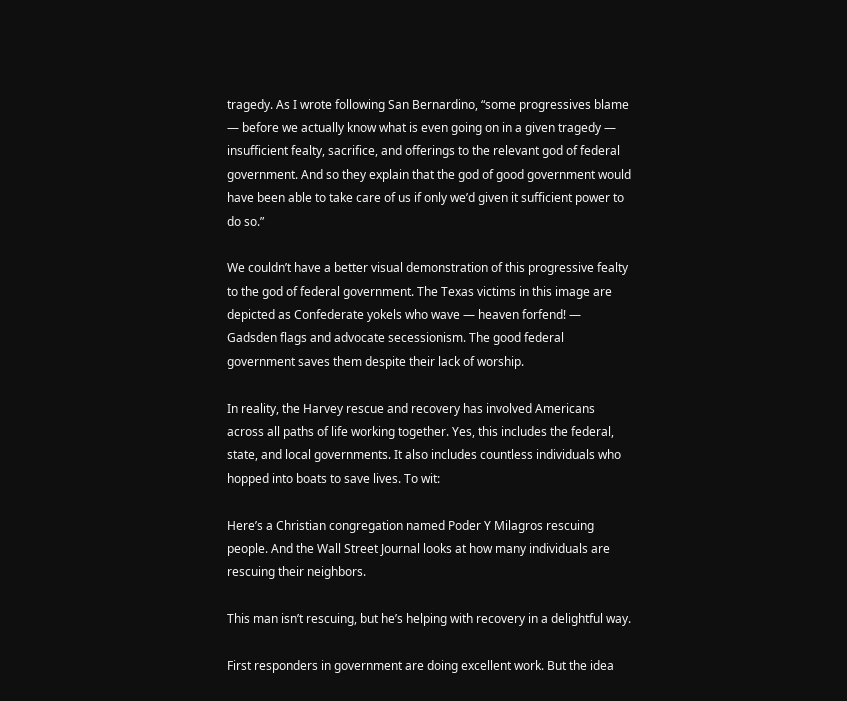tragedy. As I wrote following San Bernardino, “some progressives blame — before we actually know what is even going on in a given tragedy — insufficient fealty, sacrifice, and offerings to the relevant god of federal government. And so they explain that the god of good government would have been able to take care of us if only we’d given it sufficient power to do so.”

We couldn’t have a better visual demonstration of this progressive fealty to the god of federal government. The Texas victims in this image are depicted as Confederate yokels who wave — heaven forfend! — Gadsden flags and advocate secessionism. The good federal government saves them despite their lack of worship.

In reality, the Harvey rescue and recovery has involved Americans across all paths of life working together. Yes, this includes the federal, state, and local governments. It also includes countless individuals who hopped into boats to save lives. To wit:

Here’s a Christian congregation named Poder Y Milagros rescuing people. And the Wall Street Journal looks at how many individuals are rescuing their neighbors.

This man isn’t rescuing, but he’s helping with recovery in a delightful way.

First responders in government are doing excellent work. But the idea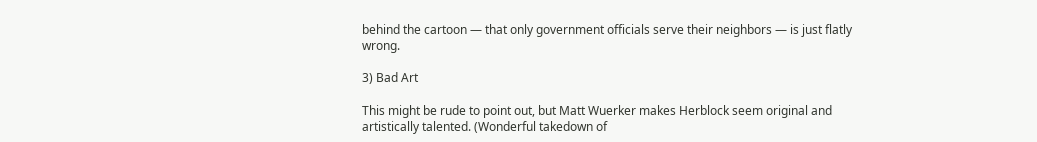behind the cartoon — that only government officials serve their neighbors — is just flatly wrong.

3) Bad Art

This might be rude to point out, but Matt Wuerker makes Herblock seem original and artistically talented. (Wonderful takedown of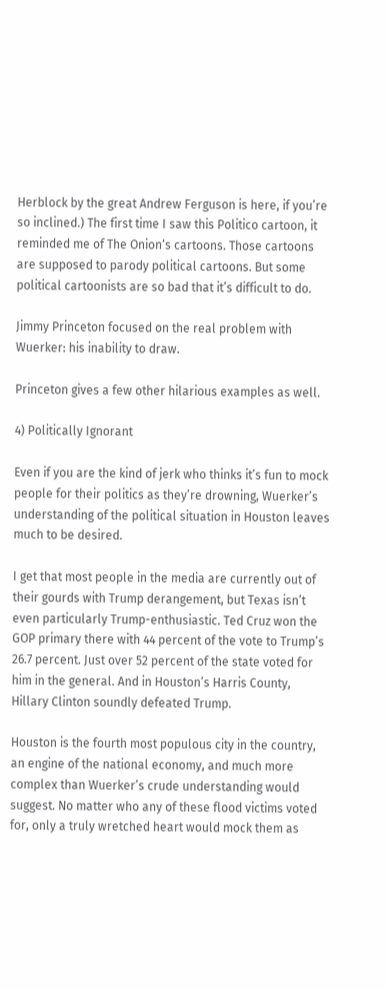Herblock by the great Andrew Ferguson is here, if you’re so inclined.) The first time I saw this Politico cartoon, it reminded me of The Onion‘s cartoons. Those cartoons are supposed to parody political cartoons. But some political cartoonists are so bad that it’s difficult to do.

Jimmy Princeton focused on the real problem with Wuerker: his inability to draw.

Princeton gives a few other hilarious examples as well.

4) Politically Ignorant

Even if you are the kind of jerk who thinks it’s fun to mock people for their politics as they’re drowning, Wuerker’s understanding of the political situation in Houston leaves much to be desired.

I get that most people in the media are currently out of their gourds with Trump derangement, but Texas isn’t even particularly Trump-enthusiastic. Ted Cruz won the GOP primary there with 44 percent of the vote to Trump’s 26.7 percent. Just over 52 percent of the state voted for him in the general. And in Houston’s Harris County, Hillary Clinton soundly defeated Trump.

Houston is the fourth most populous city in the country, an engine of the national economy, and much more complex than Wuerker’s crude understanding would suggest. No matter who any of these flood victims voted for, only a truly wretched heart would mock them as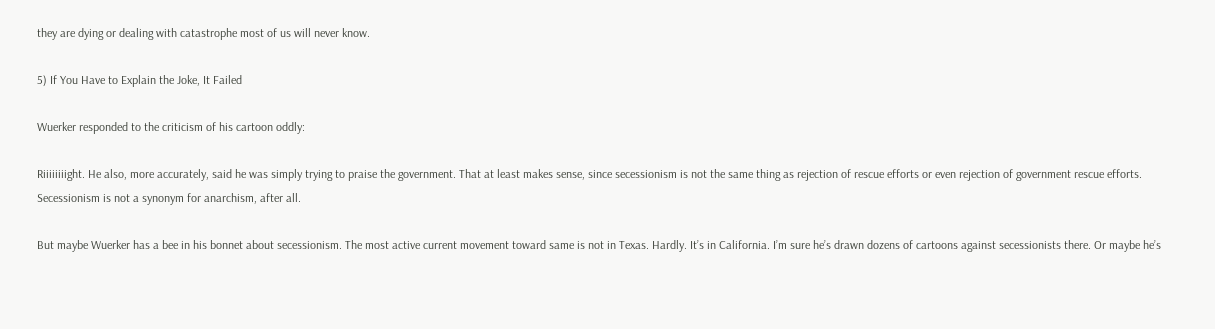they are dying or dealing with catastrophe most of us will never know.

5) If You Have to Explain the Joke, It Failed

Wuerker responded to the criticism of his cartoon oddly:

Riiiiiiiight. He also, more accurately, said he was simply trying to praise the government. That at least makes sense, since secessionism is not the same thing as rejection of rescue efforts or even rejection of government rescue efforts. Secessionism is not a synonym for anarchism, after all.

But maybe Wuerker has a bee in his bonnet about secessionism. The most active current movement toward same is not in Texas. Hardly. It’s in California. I’m sure he’s drawn dozens of cartoons against secessionists there. Or maybe he’s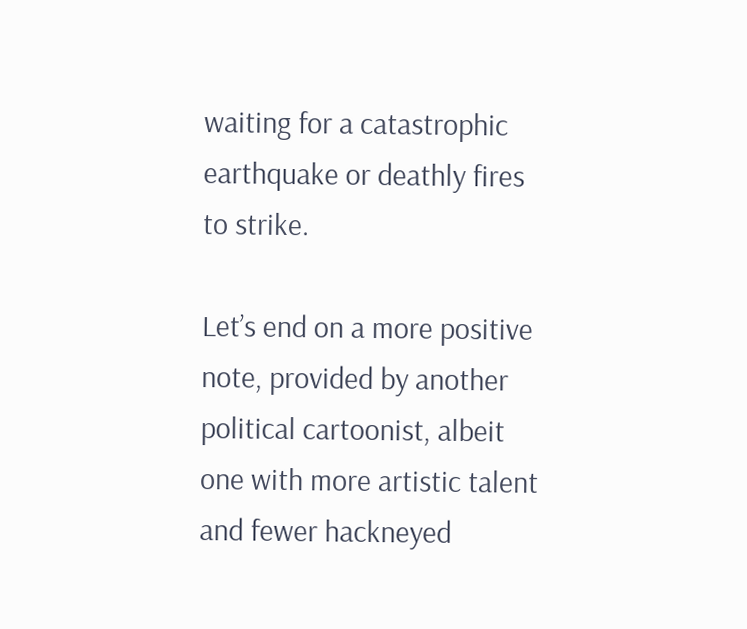waiting for a catastrophic earthquake or deathly fires to strike.

Let’s end on a more positive note, provided by another political cartoonist, albeit one with more artistic talent and fewer hackneyed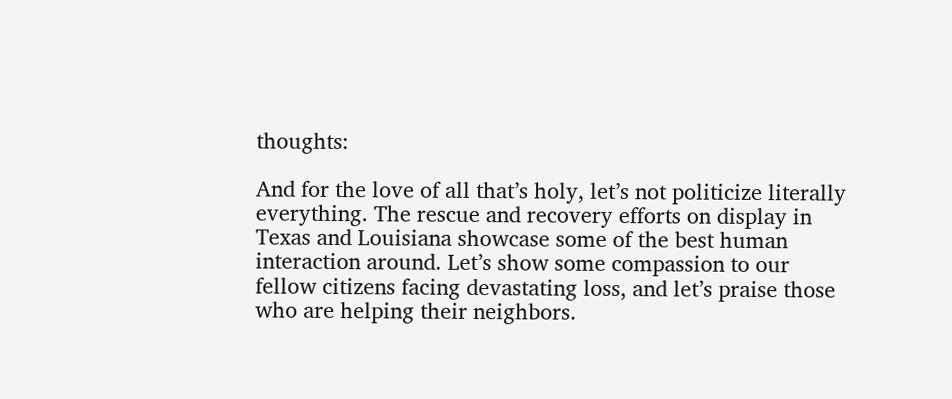thoughts:

And for the love of all that’s holy, let’s not politicize literally everything. The rescue and recovery efforts on display in Texas and Louisiana showcase some of the best human interaction around. Let’s show some compassion to our fellow citizens facing devastating loss, and let’s praise those who are helping their neighbors.